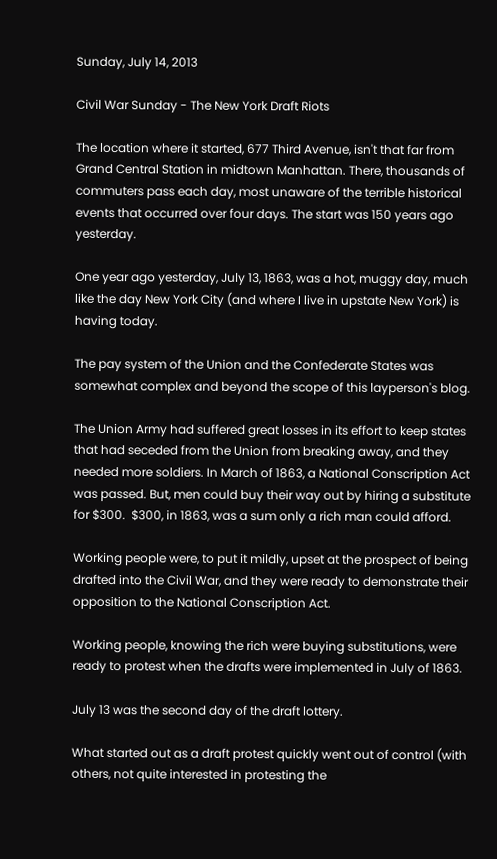Sunday, July 14, 2013

Civil War Sunday - The New York Draft Riots

The location where it started, 677 Third Avenue, isn't that far from Grand Central Station in midtown Manhattan. There, thousands of commuters pass each day, most unaware of the terrible historical events that occurred over four days. The start was 150 years ago yesterday.

One year ago yesterday, July 13, 1863, was a hot, muggy day, much like the day New York City (and where I live in upstate New York) is having today.

The pay system of the Union and the Confederate States was somewhat complex and beyond the scope of this layperson's blog.

The Union Army had suffered great losses in its effort to keep states that had seceded from the Union from breaking away, and they needed more soldiers. In March of 1863, a National Conscription Act was passed. But, men could buy their way out by hiring a substitute for $300.  $300, in 1863, was a sum only a rich man could afford.

Working people were, to put it mildly, upset at the prospect of being drafted into the Civil War, and they were ready to demonstrate their opposition to the National Conscription Act.

Working people, knowing the rich were buying substitutions, were ready to protest when the drafts were implemented in July of 1863.

July 13 was the second day of the draft lottery.

What started out as a draft protest quickly went out of control (with others, not quite interested in protesting the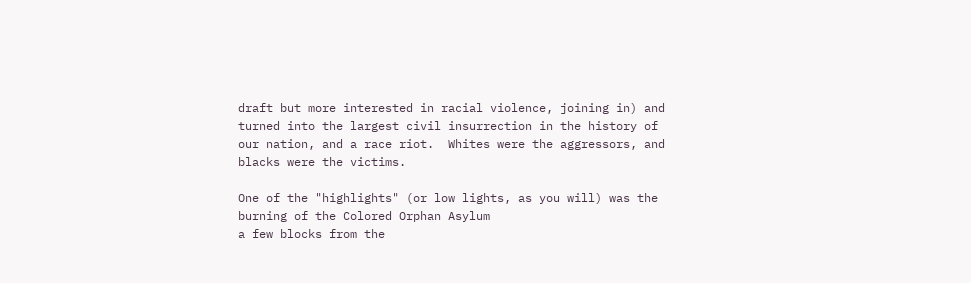draft but more interested in racial violence, joining in) and turned into the largest civil insurrection in the history of our nation, and a race riot.  Whites were the aggressors, and blacks were the victims.

One of the "highlights" (or low lights, as you will) was the burning of the Colored Orphan Asylum
a few blocks from the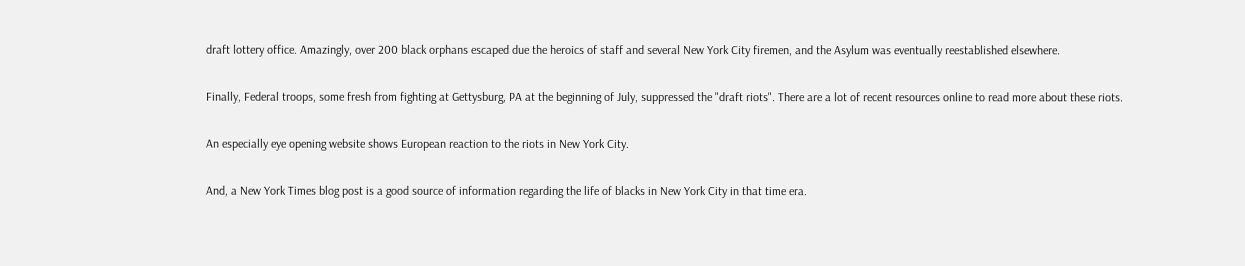draft lottery office. Amazingly, over 200 black orphans escaped due the heroics of staff and several New York City firemen, and the Asylum was eventually reestablished elsewhere.

Finally, Federal troops, some fresh from fighting at Gettysburg, PA at the beginning of July, suppressed the "draft riots". There are a lot of recent resources online to read more about these riots.

An especially eye opening website shows European reaction to the riots in New York City.

And, a New York Times blog post is a good source of information regarding the life of blacks in New York City in that time era.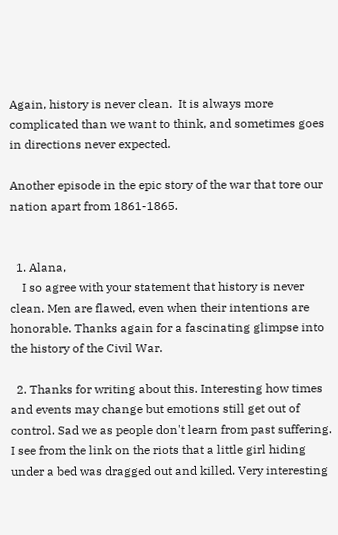Again, history is never clean.  It is always more complicated than we want to think, and sometimes goes in directions never expected.

Another episode in the epic story of the war that tore our nation apart from 1861-1865.


  1. Alana,
    I so agree with your statement that history is never clean. Men are flawed, even when their intentions are honorable. Thanks again for a fascinating glimpse into the history of the Civil War.

  2. Thanks for writing about this. Interesting how times and events may change but emotions still get out of control. Sad we as people don't learn from past suffering. I see from the link on the riots that a little girl hiding under a bed was dragged out and killed. Very interesting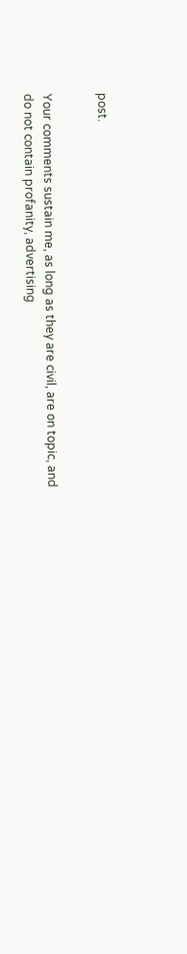post.


Your comments sustain me, as long as they are civil, are on topic, and do not contain profanity, advertising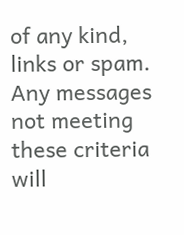of any kind, links or spam. Any messages not meeting these criteria will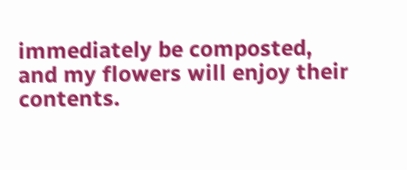immediately be composted, and my flowers will enjoy their contents.